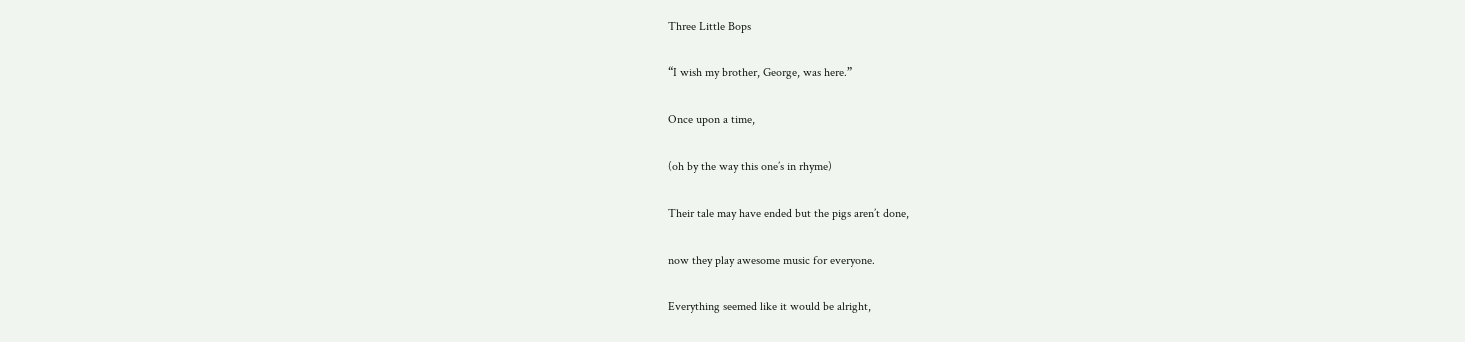Three Little Bops

“I wish my brother, George, was here.”

Once upon a time,

(oh by the way this one’s in rhyme)

Their tale may have ended but the pigs aren’t done,

now they play awesome music for everyone.

Everything seemed like it would be alright,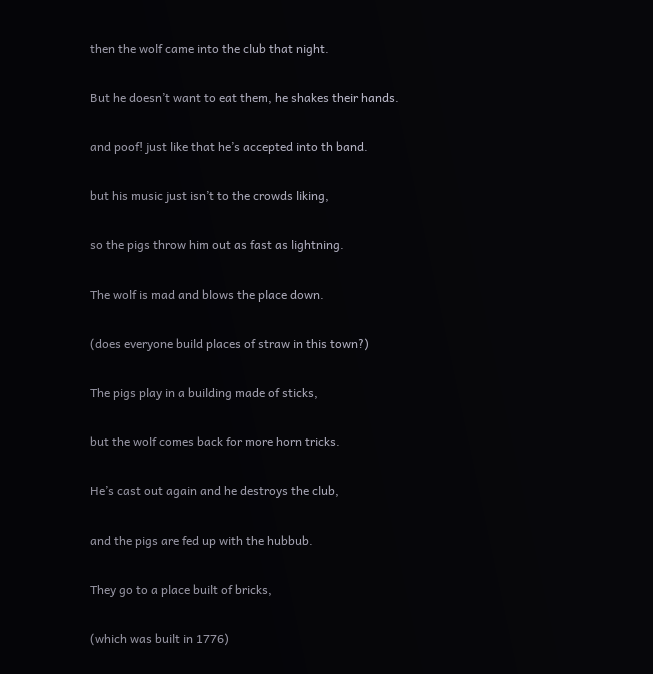then the wolf came into the club that night.

But he doesn’t want to eat them, he shakes their hands.

and poof! just like that he’s accepted into th band.

but his music just isn’t to the crowds liking,

so the pigs throw him out as fast as lightning.

The wolf is mad and blows the place down.

(does everyone build places of straw in this town?)

The pigs play in a building made of sticks,

but the wolf comes back for more horn tricks.

He’s cast out again and he destroys the club,

and the pigs are fed up with the hubbub.

They go to a place built of bricks,

(which was built in 1776)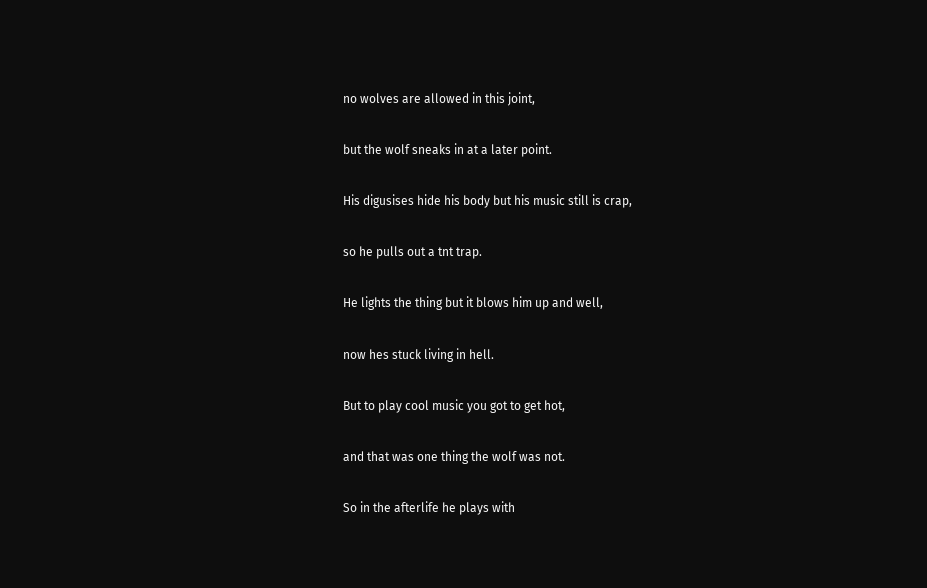no wolves are allowed in this joint,

but the wolf sneaks in at a later point.

His digusises hide his body but his music still is crap,

so he pulls out a tnt trap.

He lights the thing but it blows him up and well,

now hes stuck living in hell.

But to play cool music you got to get hot,

and that was one thing the wolf was not.

So in the afterlife he plays with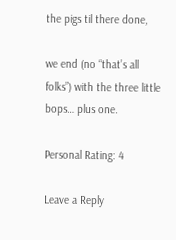the pigs til there done,

we end (no “that’s all folks”) with the three little bops… plus one.

Personal Rating: 4

Leave a Reply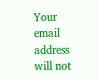Your email address will not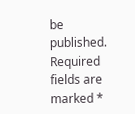be published. Required fields are marked *